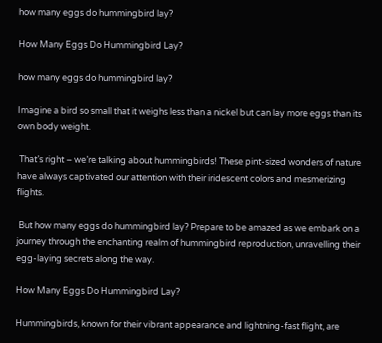how many eggs do hummingbird lay?

How Many Eggs Do Hummingbird Lay?

how many eggs do hummingbird lay?

Imagine a bird so small that it weighs less than a nickel but can lay more eggs than its own body weight.

 That’s right – we’re talking about hummingbirds! These pint-sized wonders of nature have always captivated our attention with their iridescent colors and mesmerizing flights.

 But how many eggs do hummingbird lay? Prepare to be amazed as we embark on a journey through the enchanting realm of hummingbird reproduction, unravelling their egg-laying secrets along the way.

How Many Eggs Do Hummingbird Lay?

Hummingbirds, known for their vibrant appearance and lightning-fast flight, are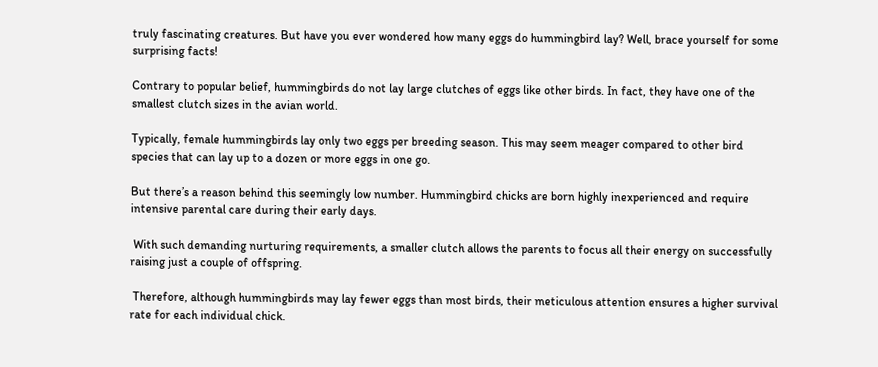truly fascinating creatures. But have you ever wondered how many eggs do hummingbird lay? Well, brace yourself for some surprising facts!

Contrary to popular belief, hummingbirds do not lay large clutches of eggs like other birds. In fact, they have one of the smallest clutch sizes in the avian world.

Typically, female hummingbirds lay only two eggs per breeding season. This may seem meager compared to other bird species that can lay up to a dozen or more eggs in one go.

But there’s a reason behind this seemingly low number. Hummingbird chicks are born highly inexperienced and require intensive parental care during their early days.

 With such demanding nurturing requirements, a smaller clutch allows the parents to focus all their energy on successfully raising just a couple of offspring.

 Therefore, although hummingbirds may lay fewer eggs than most birds, their meticulous attention ensures a higher survival rate for each individual chick.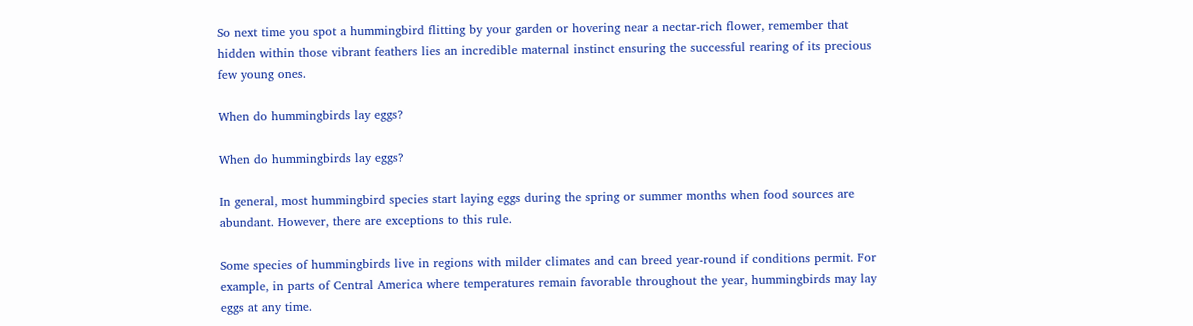So next time you spot a hummingbird flitting by your garden or hovering near a nectar-rich flower, remember that hidden within those vibrant feathers lies an incredible maternal instinct ensuring the successful rearing of its precious few young ones.

When do hummingbirds lay eggs?

When do hummingbirds lay eggs?

In general, most hummingbird species start laying eggs during the spring or summer months when food sources are abundant. However, there are exceptions to this rule.

Some species of hummingbirds live in regions with milder climates and can breed year-round if conditions permit. For example, in parts of Central America where temperatures remain favorable throughout the year, hummingbirds may lay eggs at any time.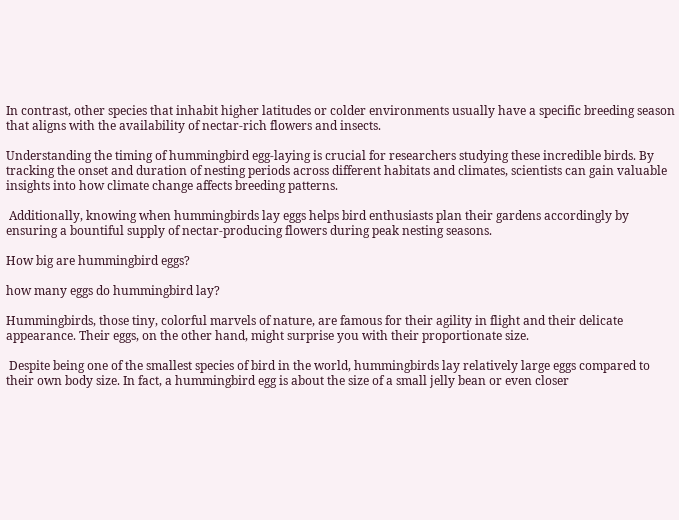In contrast, other species that inhabit higher latitudes or colder environments usually have a specific breeding season that aligns with the availability of nectar-rich flowers and insects.

Understanding the timing of hummingbird egg-laying is crucial for researchers studying these incredible birds. By tracking the onset and duration of nesting periods across different habitats and climates, scientists can gain valuable insights into how climate change affects breeding patterns.

 Additionally, knowing when hummingbirds lay eggs helps bird enthusiasts plan their gardens accordingly by ensuring a bountiful supply of nectar-producing flowers during peak nesting seasons.

How big are hummingbird eggs?

how many eggs do hummingbird lay?

Hummingbirds, those tiny, colorful marvels of nature, are famous for their agility in flight and their delicate appearance. Their eggs, on the other hand, might surprise you with their proportionate size.

 Despite being one of the smallest species of bird in the world, hummingbirds lay relatively large eggs compared to their own body size. In fact, a hummingbird egg is about the size of a small jelly bean or even closer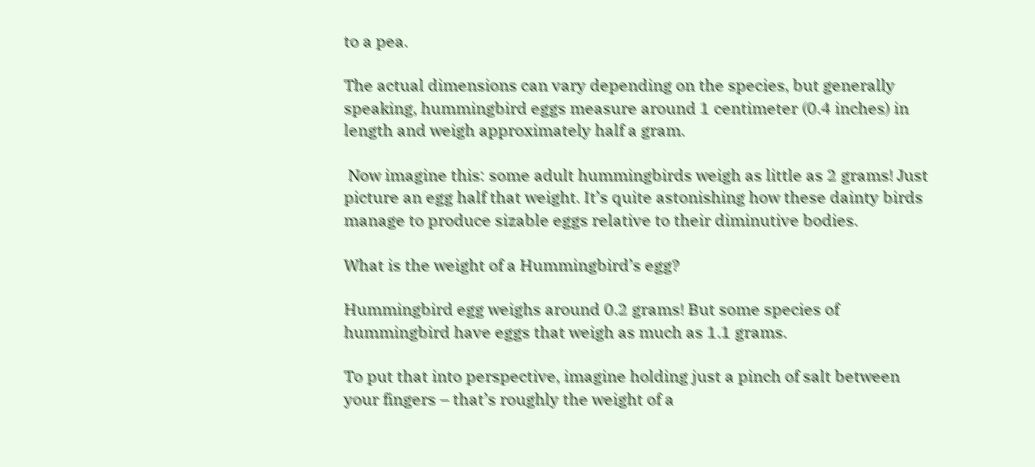to a pea.

The actual dimensions can vary depending on the species, but generally speaking, hummingbird eggs measure around 1 centimeter (0.4 inches) in length and weigh approximately half a gram.

 Now imagine this: some adult hummingbirds weigh as little as 2 grams! Just picture an egg half that weight. It’s quite astonishing how these dainty birds manage to produce sizable eggs relative to their diminutive bodies.

What is the weight of a Hummingbird’s egg?

Hummingbird egg weighs around 0.2 grams! But some species of hummingbird have eggs that weigh as much as 1.1 grams.

To put that into perspective, imagine holding just a pinch of salt between your fingers – that’s roughly the weight of a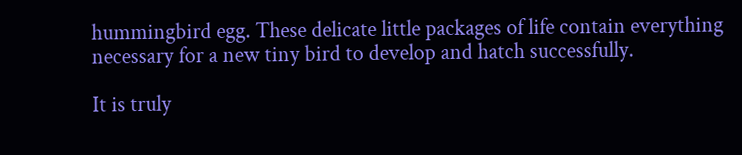hummingbird egg. These delicate little packages of life contain everything necessary for a new tiny bird to develop and hatch successfully.

It is truly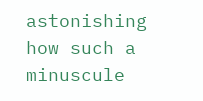astonishing how such a minuscule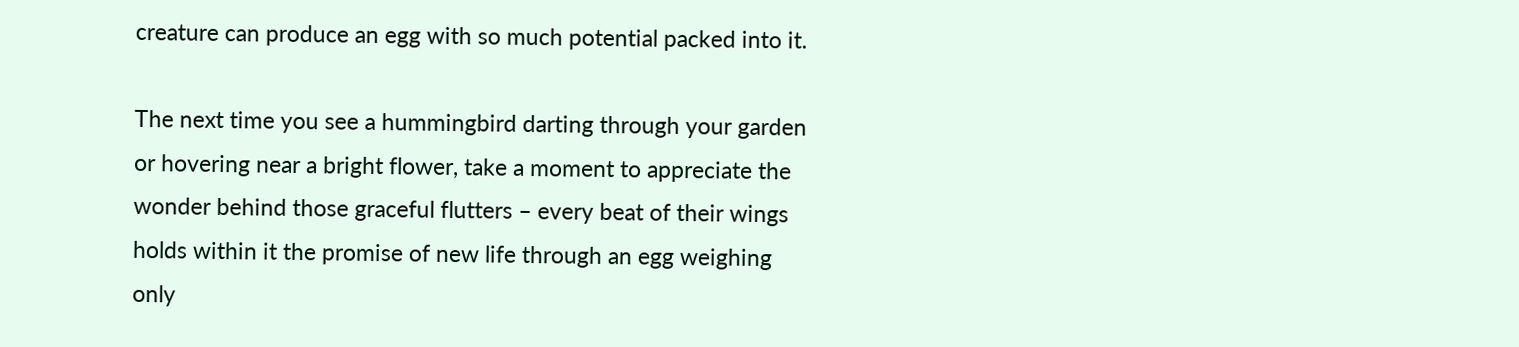creature can produce an egg with so much potential packed into it.

The next time you see a hummingbird darting through your garden or hovering near a bright flower, take a moment to appreciate the wonder behind those graceful flutters – every beat of their wings holds within it the promise of new life through an egg weighing only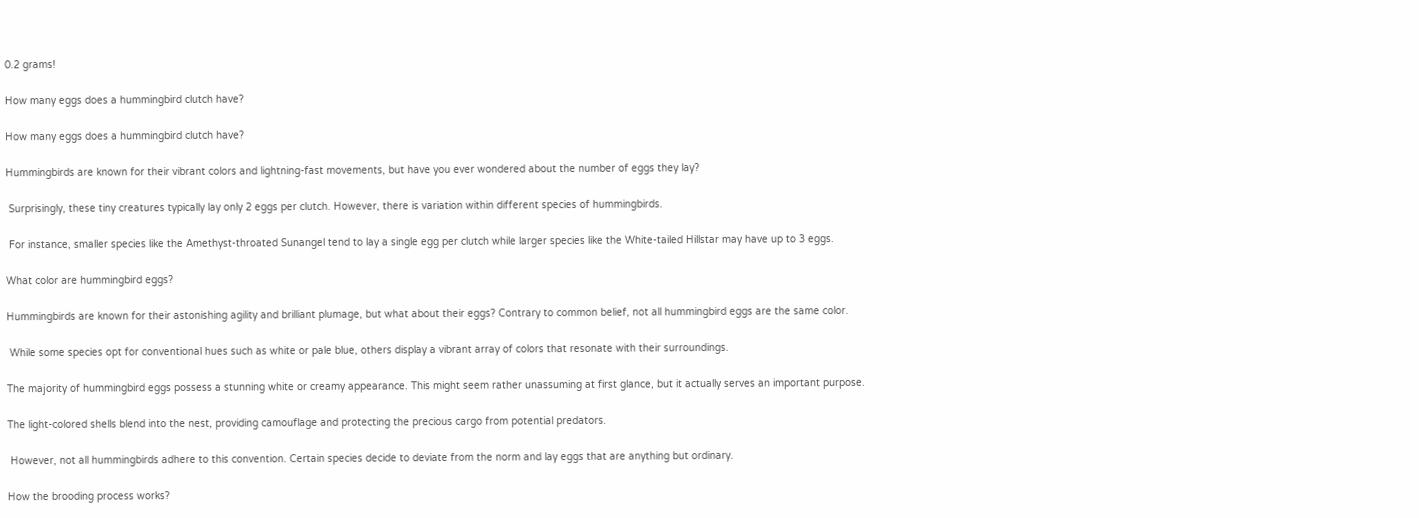0.2 grams!

How many eggs does a hummingbird clutch have?

How many eggs does a hummingbird clutch have?

Hummingbirds are known for their vibrant colors and lightning-fast movements, but have you ever wondered about the number of eggs they lay?

 Surprisingly, these tiny creatures typically lay only 2 eggs per clutch. However, there is variation within different species of hummingbirds.

 For instance, smaller species like the Amethyst-throated Sunangel tend to lay a single egg per clutch while larger species like the White-tailed Hillstar may have up to 3 eggs.

What color are hummingbird eggs?

Hummingbirds are known for their astonishing agility and brilliant plumage, but what about their eggs? Contrary to common belief, not all hummingbird eggs are the same color.

 While some species opt for conventional hues such as white or pale blue, others display a vibrant array of colors that resonate with their surroundings.

The majority of hummingbird eggs possess a stunning white or creamy appearance. This might seem rather unassuming at first glance, but it actually serves an important purpose.

The light-colored shells blend into the nest, providing camouflage and protecting the precious cargo from potential predators.

 However, not all hummingbirds adhere to this convention. Certain species decide to deviate from the norm and lay eggs that are anything but ordinary.

How the brooding process works?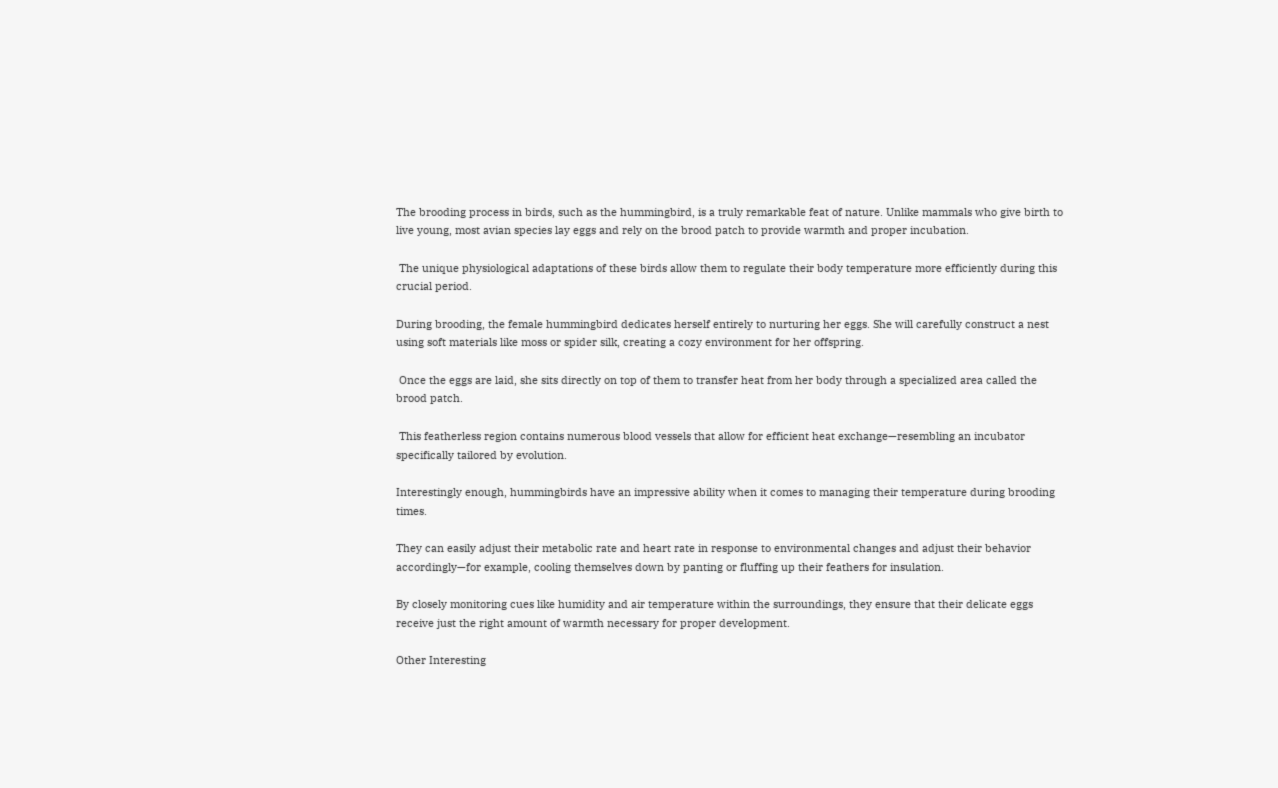The brooding process in birds, such as the hummingbird, is a truly remarkable feat of nature. Unlike mammals who give birth to live young, most avian species lay eggs and rely on the brood patch to provide warmth and proper incubation.

 The unique physiological adaptations of these birds allow them to regulate their body temperature more efficiently during this crucial period.

During brooding, the female hummingbird dedicates herself entirely to nurturing her eggs. She will carefully construct a nest using soft materials like moss or spider silk, creating a cozy environment for her offspring.

 Once the eggs are laid, she sits directly on top of them to transfer heat from her body through a specialized area called the brood patch.

 This featherless region contains numerous blood vessels that allow for efficient heat exchange—resembling an incubator specifically tailored by evolution.

Interestingly enough, hummingbirds have an impressive ability when it comes to managing their temperature during brooding times.

They can easily adjust their metabolic rate and heart rate in response to environmental changes and adjust their behavior accordingly—for example, cooling themselves down by panting or fluffing up their feathers for insulation.

By closely monitoring cues like humidity and air temperature within the surroundings, they ensure that their delicate eggs receive just the right amount of warmth necessary for proper development.

Other Interesting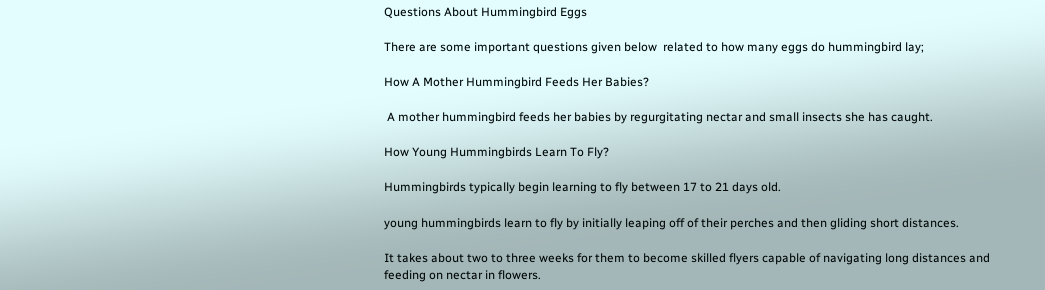Questions About Hummingbird Eggs

There are some important questions given below  related to how many eggs do hummingbird lay;

How A Mother Hummingbird Feeds Her Babies?

 A mother hummingbird feeds her babies by regurgitating nectar and small insects she has caught.

How Young Hummingbirds Learn To Fly?

Hummingbirds typically begin learning to fly between 17 to 21 days old.

young hummingbirds learn to fly by initially leaping off of their perches and then gliding short distances.

It takes about two to three weeks for them to become skilled flyers capable of navigating long distances and feeding on nectar in flowers.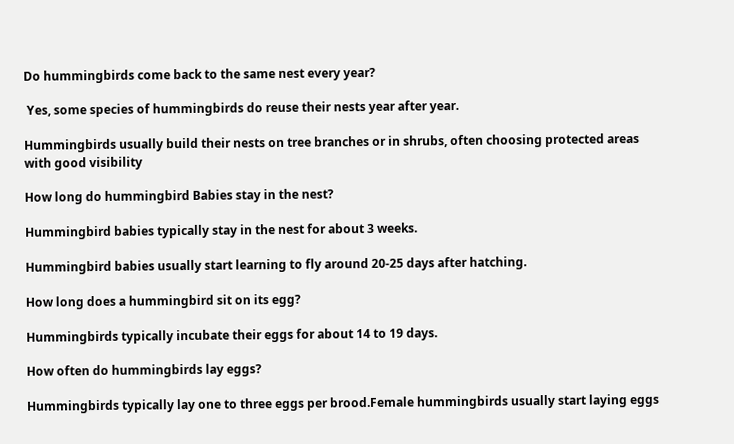Do hummingbirds come back to the same nest every year?

 Yes, some species of hummingbirds do reuse their nests year after year.

Hummingbirds usually build their nests on tree branches or in shrubs, often choosing protected areas with good visibility

How long do hummingbird Babies stay in the nest?

Hummingbird babies typically stay in the nest for about 3 weeks.

Hummingbird babies usually start learning to fly around 20-25 days after hatching.

How long does a hummingbird sit on its egg?

Hummingbirds typically incubate their eggs for about 14 to 19 days.

How often do hummingbirds lay eggs?

Hummingbirds typically lay one to three eggs per brood.Female hummingbirds usually start laying eggs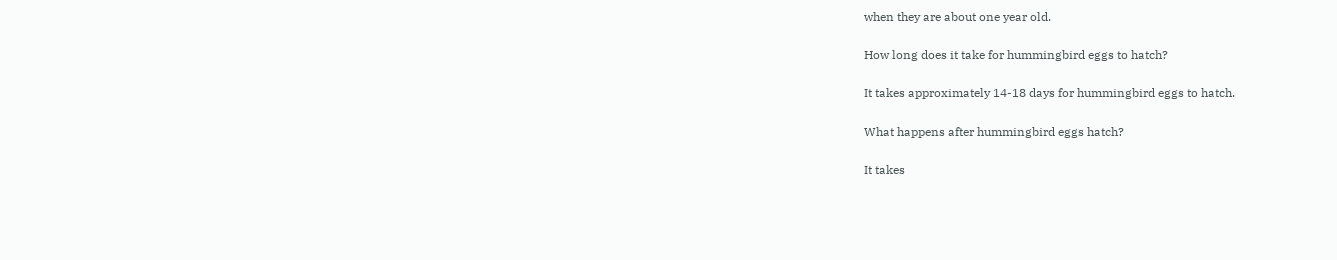when they are about one year old.

How long does it take for hummingbird eggs to hatch?

It takes approximately 14-18 days for hummingbird eggs to hatch.

What happens after hummingbird eggs hatch?

It takes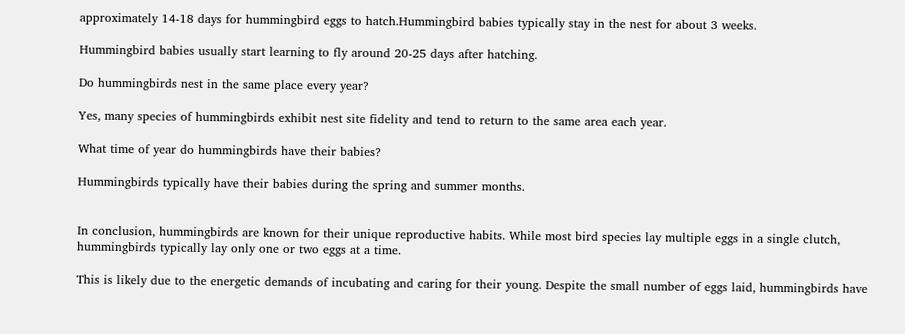approximately 14-18 days for hummingbird eggs to hatch.Hummingbird babies typically stay in the nest for about 3 weeks.

Hummingbird babies usually start learning to fly around 20-25 days after hatching.

Do hummingbirds nest in the same place every year?

Yes, many species of hummingbirds exhibit nest site fidelity and tend to return to the same area each year.

What time of year do hummingbirds have their babies?

Hummingbirds typically have their babies during the spring and summer months.


In conclusion, hummingbirds are known for their unique reproductive habits. While most bird species lay multiple eggs in a single clutch, hummingbirds typically lay only one or two eggs at a time.

This is likely due to the energetic demands of incubating and caring for their young. Despite the small number of eggs laid, hummingbirds have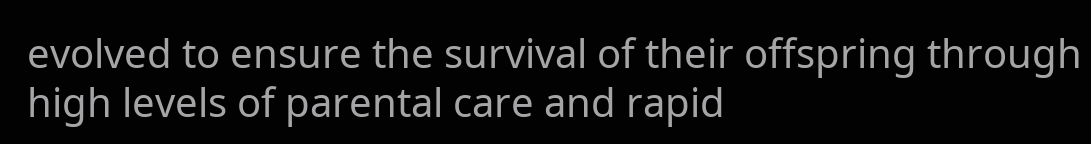evolved to ensure the survival of their offspring through high levels of parental care and rapid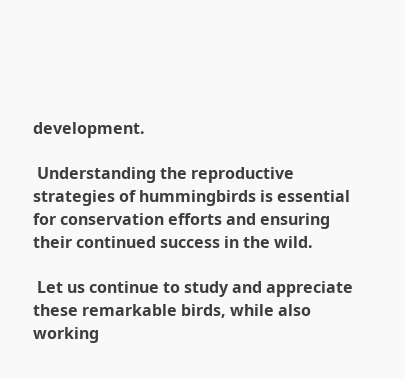development.

 Understanding the reproductive strategies of hummingbirds is essential for conservation efforts and ensuring their continued success in the wild.

 Let us continue to study and appreciate these remarkable birds, while also working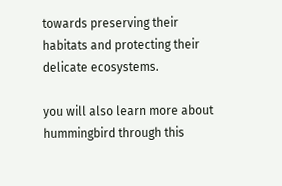towards preserving their habitats and protecting their delicate ecosystems.

you will also learn more about hummingbird through this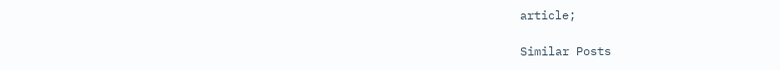article;

Similar Posts